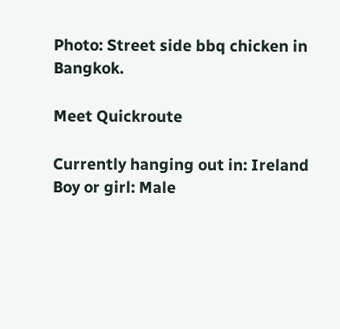Photo: Street side bbq chicken in Bangkok.

Meet Quickroute

Currently hanging out in: Ireland
Boy or girl: Male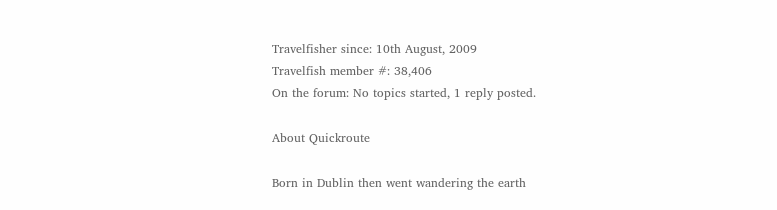Travelfisher since: 10th August, 2009
Travelfish member #: 38,406
On the forum: No topics started, 1 reply posted.

About Quickroute

Born in Dublin then went wandering the earth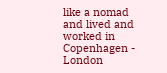like a nomad and lived and worked in Copenhagen - London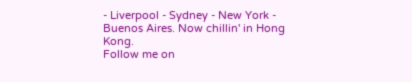- Liverpool - Sydney - New York - Buenos Aires. Now chillin' in Hong Kong.
Follow me on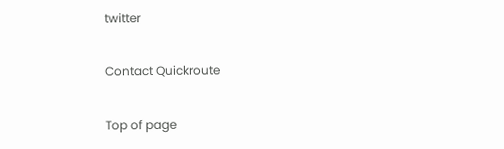twitter

Contact Quickroute

Top of page